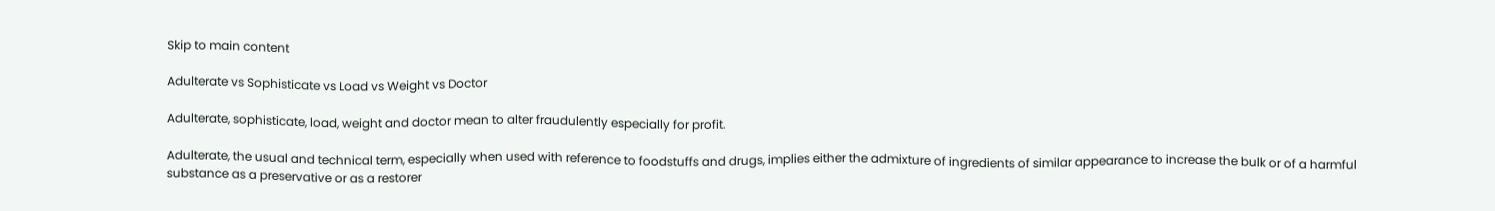Skip to main content

Adulterate vs Sophisticate vs Load vs Weight vs Doctor

Adulterate, sophisticate, load, weight and doctor mean to alter fraudulently especially for profit.

Adulterate, the usual and technical term, especially when used with reference to foodstuffs and drugs, implies either the admixture of ingredients of similar appearance to increase the bulk or of a harmful substance as a preservative or as a restorer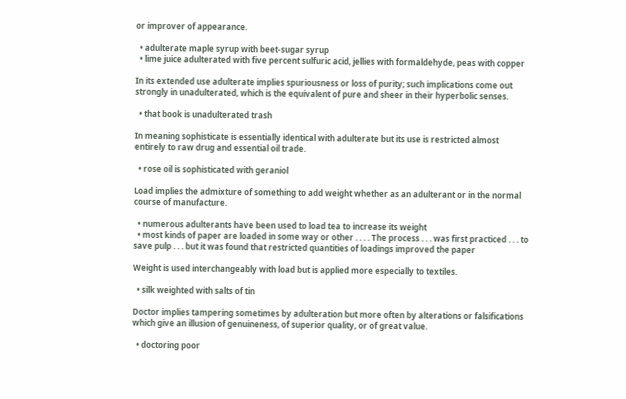or improver of appearance.

  • adulterate maple syrup with beet-sugar syrup
  • lime juice adulterated with five percent sulfuric acid, jellies with formaldehyde, peas with copper

In its extended use adulterate implies spuriousness or loss of purity; such implications come out strongly in unadulterated, which is the equivalent of pure and sheer in their hyperbolic senses.

  • that book is unadulterated trash

In meaning sophisticate is essentially identical with adulterate but its use is restricted almost entirely to raw drug and essential oil trade.

  • rose oil is sophisticated with geraniol

Load implies the admixture of something to add weight whether as an adulterant or in the normal course of manufacture.

  • numerous adulterants have been used to load tea to increase its weight
  • most kinds of paper are loaded in some way or other . . . . The process . . . was first practiced . . . to save pulp . . . but it was found that restricted quantities of loadings improved the paper

Weight is used interchangeably with load but is applied more especially to textiles.

  • silk weighted with salts of tin

Doctor implies tampering sometimes by adulteration but more often by alterations or falsifications which give an illusion of genuineness, of superior quality, or of great value.

  • doctoring poor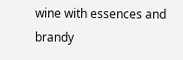wine with essences and brandy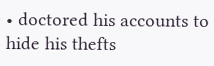• doctored his accounts to hide his thefts